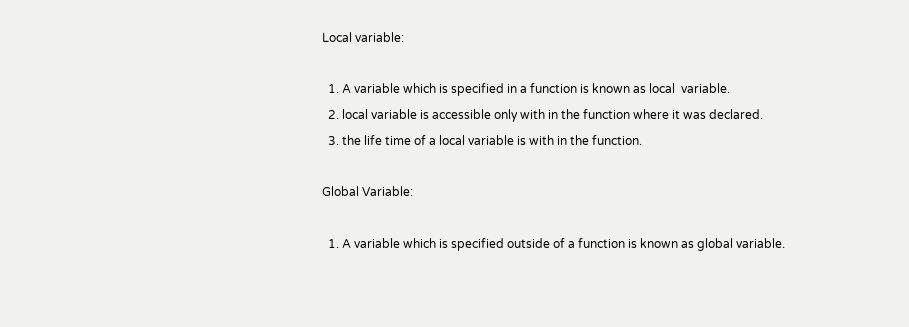Local variable:

  1. A variable which is specified in a function is known as local  variable.
  2. local variable is accessible only with in the function where it was declared.
  3. the life time of a local variable is with in the function.

Global Variable:

  1. A variable which is specified outside of a function is known as global variable.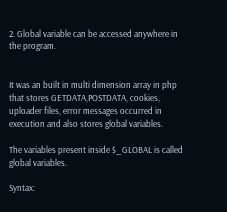2. Global variable can be accessed anywhere in the program.


It was an built in multi dimension array in php that stores GETDATA,POSTDATA, cookies, uploader files, error messages occurred in execution and also stores global variables.

The variables present inside $_GLOBAL is called global variables.

Syntax: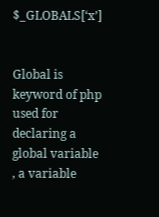$_GLOBALS[‘x’]


Global is keyword of php used for declaring a global variable , a variable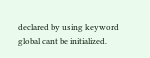declared by using keyword global cant be initialized.